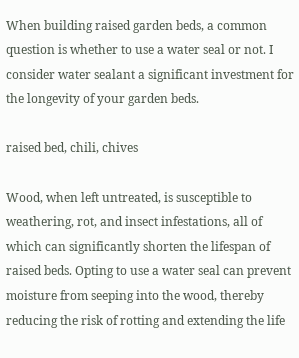When building raised garden beds, a common question is whether to use a water seal or not. I consider water sealant a significant investment for the longevity of your garden beds.

raised bed, chili, chives

Wood, when left untreated, is susceptible to weathering, rot, and insect infestations, all of which can significantly shorten the lifespan of raised beds. Opting to use a water seal can prevent moisture from seeping into the wood, thereby reducing the risk of rotting and extending the life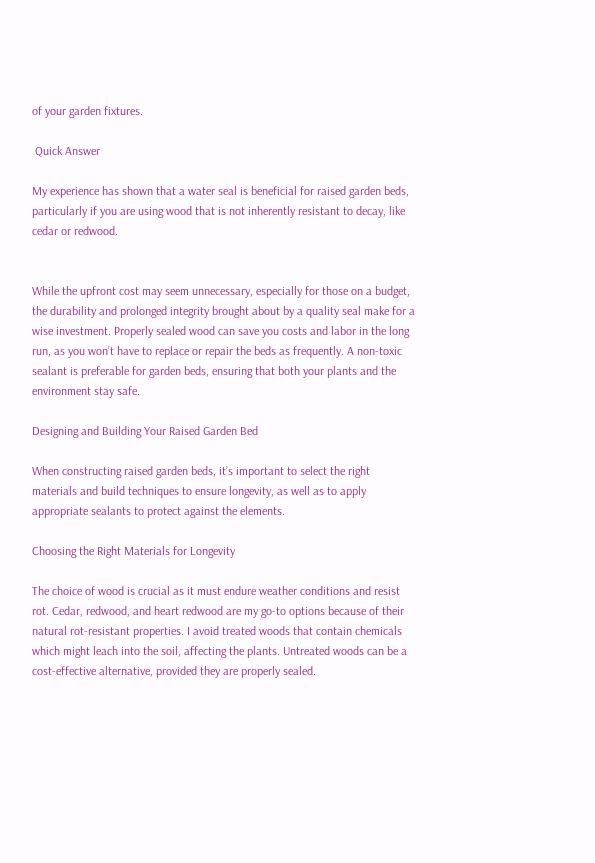of your garden fixtures.

 Quick Answer

My experience has shown that a water seal is beneficial for raised garden beds, particularly if you are using wood that is not inherently resistant to decay, like cedar or redwood.


While the upfront cost may seem unnecessary, especially for those on a budget, the durability and prolonged integrity brought about by a quality seal make for a wise investment. Properly sealed wood can save you costs and labor in the long run, as you won’t have to replace or repair the beds as frequently. A non-toxic sealant is preferable for garden beds, ensuring that both your plants and the environment stay safe.

Designing and Building Your Raised Garden Bed

When constructing raised garden beds, it’s important to select the right materials and build techniques to ensure longevity, as well as to apply appropriate sealants to protect against the elements.

Choosing the Right Materials for Longevity

The choice of wood is crucial as it must endure weather conditions and resist rot. Cedar, redwood, and heart redwood are my go-to options because of their natural rot-resistant properties. I avoid treated woods that contain chemicals which might leach into the soil, affecting the plants. Untreated woods can be a cost-effective alternative, provided they are properly sealed.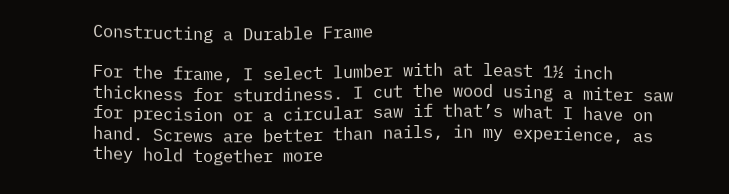Constructing a Durable Frame

For the frame, I select lumber with at least 1½ inch thickness for sturdiness. I cut the wood using a miter saw for precision or a circular saw if that’s what I have on hand. Screws are better than nails, in my experience, as they hold together more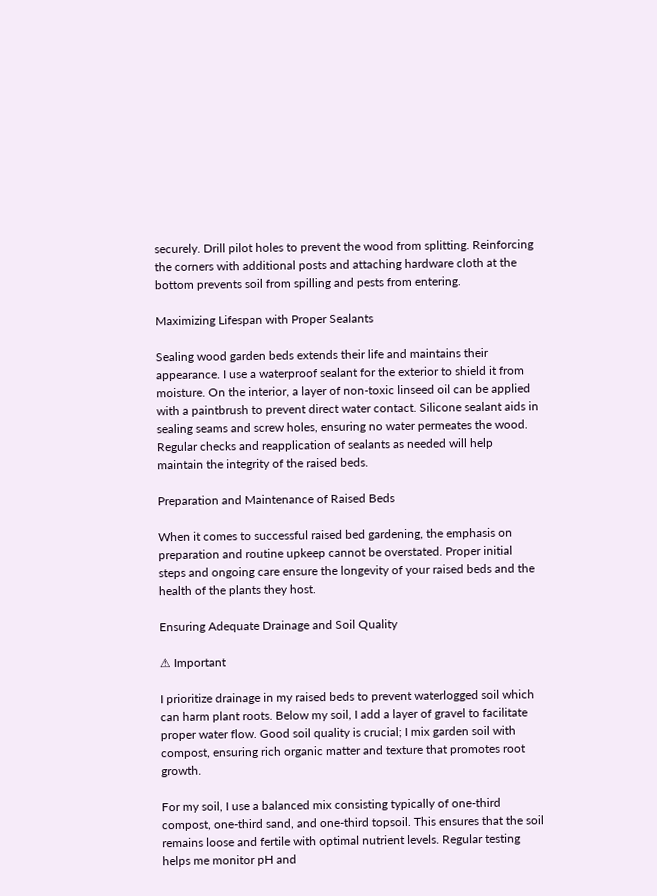securely. Drill pilot holes to prevent the wood from splitting. Reinforcing the corners with additional posts and attaching hardware cloth at the bottom prevents soil from spilling and pests from entering.

Maximizing Lifespan with Proper Sealants

Sealing wood garden beds extends their life and maintains their appearance. I use a waterproof sealant for the exterior to shield it from moisture. On the interior, a layer of non-toxic linseed oil can be applied with a paintbrush to prevent direct water contact. Silicone sealant aids in sealing seams and screw holes, ensuring no water permeates the wood. Regular checks and reapplication of sealants as needed will help maintain the integrity of the raised beds.

Preparation and Maintenance of Raised Beds

When it comes to successful raised bed gardening, the emphasis on preparation and routine upkeep cannot be overstated. Proper initial steps and ongoing care ensure the longevity of your raised beds and the health of the plants they host.

Ensuring Adequate Drainage and Soil Quality

⚠ Important

I prioritize drainage in my raised beds to prevent waterlogged soil which can harm plant roots. Below my soil, I add a layer of gravel to facilitate proper water flow. Good soil quality is crucial; I mix garden soil with compost, ensuring rich organic matter and texture that promotes root growth.

For my soil, I use a balanced mix consisting typically of one-third compost, one-third sand, and one-third topsoil. This ensures that the soil remains loose and fertile with optimal nutrient levels. Regular testing helps me monitor pH and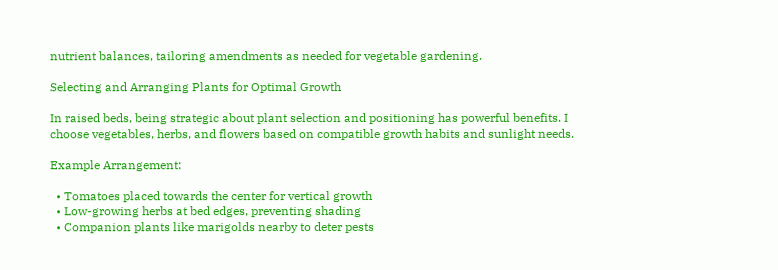nutrient balances, tailoring amendments as needed for vegetable gardening.

Selecting and Arranging Plants for Optimal Growth

In raised beds, being strategic about plant selection and positioning has powerful benefits. I choose vegetables, herbs, and flowers based on compatible growth habits and sunlight needs.

Example Arrangement:

  • Tomatoes placed towards the center for vertical growth
  • Low-growing herbs at bed edges, preventing shading
  • Companion plants like marigolds nearby to deter pests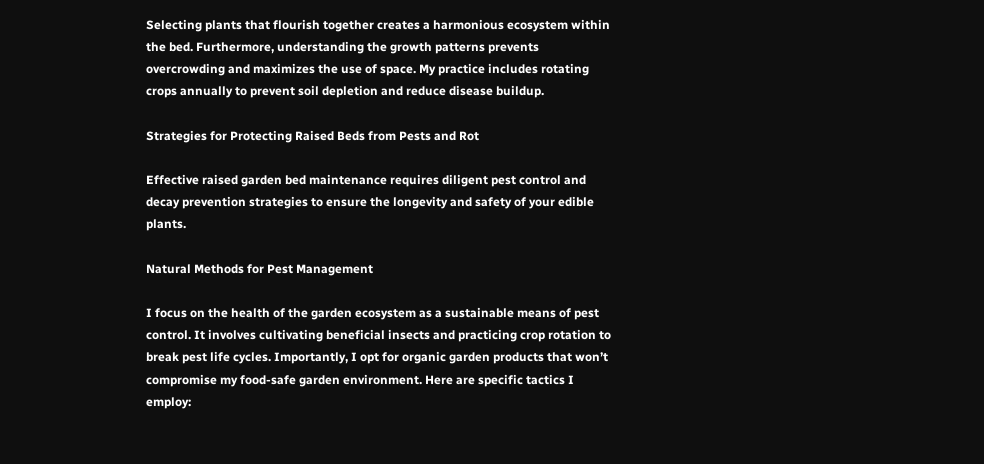Selecting plants that flourish together creates a harmonious ecosystem within the bed. Furthermore, understanding the growth patterns prevents overcrowding and maximizes the use of space. My practice includes rotating crops annually to prevent soil depletion and reduce disease buildup.

Strategies for Protecting Raised Beds from Pests and Rot

Effective raised garden bed maintenance requires diligent pest control and decay prevention strategies to ensure the longevity and safety of your edible plants.

Natural Methods for Pest Management

I focus on the health of the garden ecosystem as a sustainable means of pest control. It involves cultivating beneficial insects and practicing crop rotation to break pest life cycles. Importantly, I opt for organic garden products that won’t compromise my food-safe garden environment. Here are specific tactics I employ: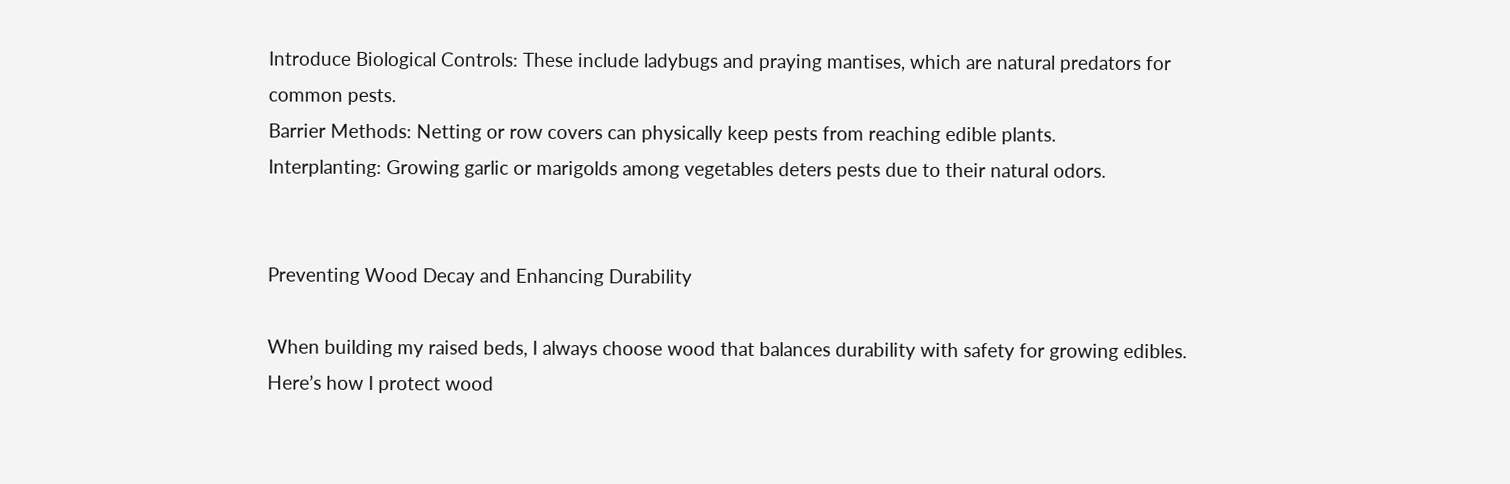Introduce Biological Controls: These include ladybugs and praying mantises, which are natural predators for common pests.
Barrier Methods: Netting or row covers can physically keep pests from reaching edible plants.
Interplanting: Growing garlic or marigolds among vegetables deters pests due to their natural odors.


Preventing Wood Decay and Enhancing Durability

When building my raised beds, I always choose wood that balances durability with safety for growing edibles. Here’s how I protect wood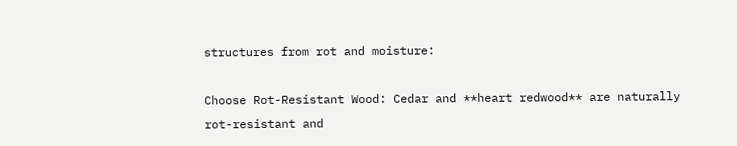structures from rot and moisture:

Choose Rot-Resistant Wood: Cedar and **heart redwood** are naturally rot-resistant and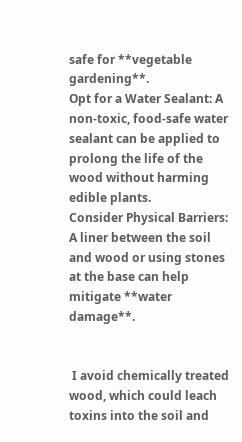safe for **vegetable gardening**.
Opt for a Water Sealant: A non-toxic, food-safe water sealant can be applied to prolong the life of the wood without harming edible plants.
Consider Physical Barriers: A liner between the soil and wood or using stones at the base can help mitigate **water damage**.


 I avoid chemically treated wood, which could leach toxins into the soil and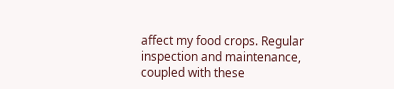affect my food crops. Regular inspection and maintenance, coupled with these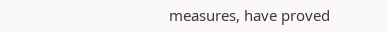measures, have proved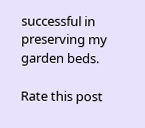successful in preserving my garden beds.

Rate this post